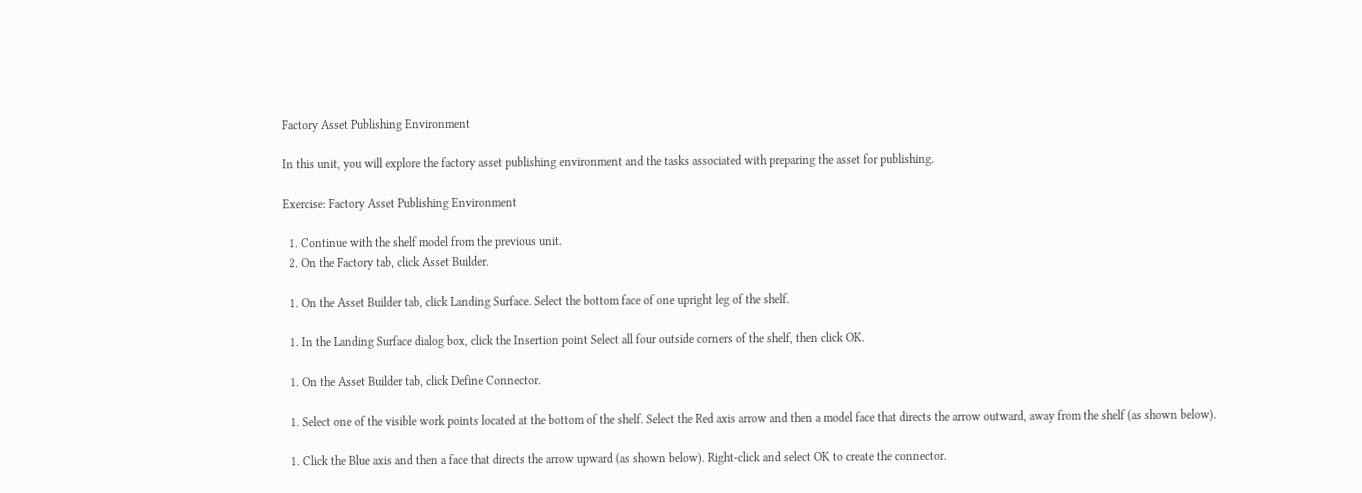Factory Asset Publishing Environment

In this unit, you will explore the factory asset publishing environment and the tasks associated with preparing the asset for publishing.

Exercise: Factory Asset Publishing Environment

  1. Continue with the shelf model from the previous unit.
  2. On the Factory tab, click Asset Builder.

  1. On the Asset Builder tab, click Landing Surface. Select the bottom face of one upright leg of the shelf.

  1. In the Landing Surface dialog box, click the Insertion point Select all four outside corners of the shelf, then click OK.

  1. On the Asset Builder tab, click Define Connector.

  1. Select one of the visible work points located at the bottom of the shelf. Select the Red axis arrow and then a model face that directs the arrow outward, away from the shelf (as shown below).

  1. Click the Blue axis and then a face that directs the arrow upward (as shown below). Right-click and select OK to create the connector.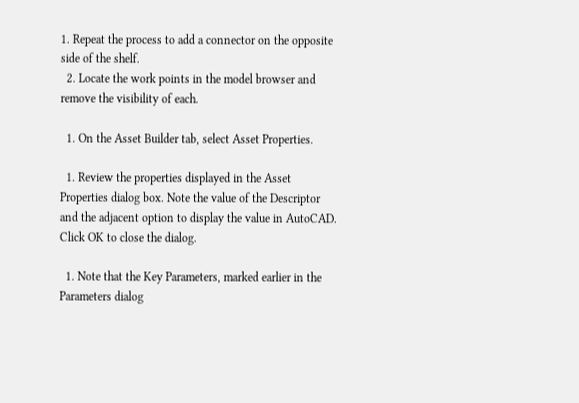1. Repeat the process to add a connector on the opposite side of the shelf.
  2. Locate the work points in the model browser and remove the visibility of each.

  1. On the Asset Builder tab, select Asset Properties.

  1. Review the properties displayed in the Asset Properties dialog box. Note the value of the Descriptor and the adjacent option to display the value in AutoCAD. Click OK to close the dialog.

  1. Note that the Key Parameters, marked earlier in the Parameters dialog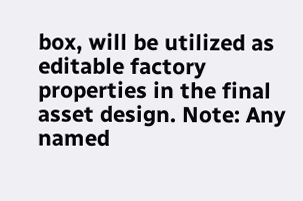box, will be utilized as editable factory properties in the final asset design. Note: Any named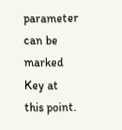parameter can be marked Key at this point.